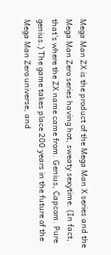Mega Man ZX is the product of the Mega Man X series and the Mega Man Zero series having hot, sweaty sexytime. (In fact, that's where the ZX name came from. Genius, Capcom. Pure genius.) The game takes place 200 years in the future of the Mega Man Zero universe, and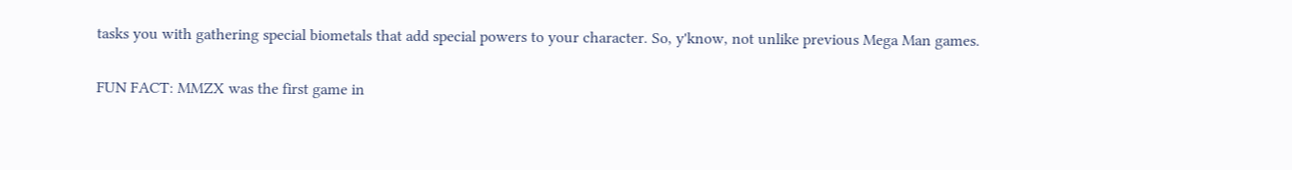tasks you with gathering special biometals that add special powers to your character. So, y'know, not unlike previous Mega Man games.

FUN FACT: MMZX was the first game in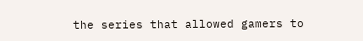the series that allowed gamers to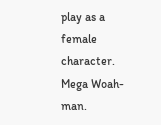play as a female character. Mega Woah-man.